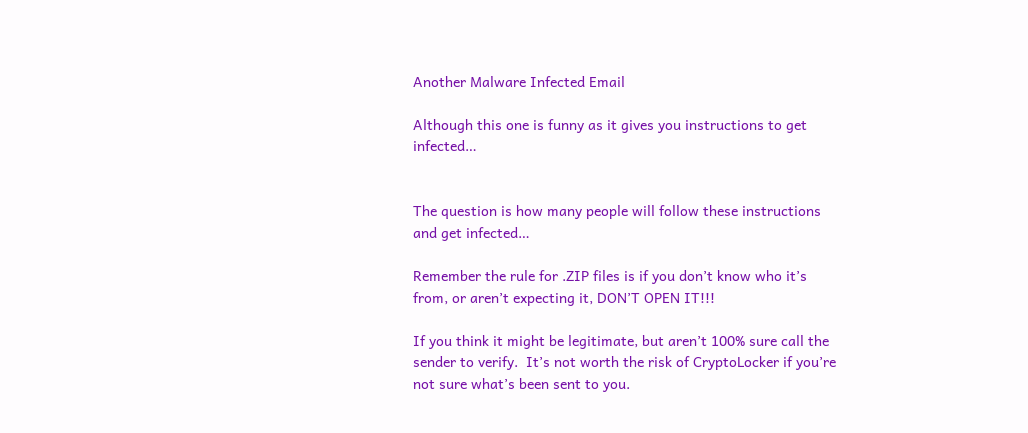Another Malware Infected Email

Although this one is funny as it gives you instructions to get infected…


The question is how many people will follow these instructions and get infected…

Remember the rule for .ZIP files is if you don’t know who it’s from, or aren’t expecting it, DON’T OPEN IT!!!

If you think it might be legitimate, but aren’t 100% sure call the sender to verify.  It’s not worth the risk of CryptoLocker if you’re not sure what’s been sent to you.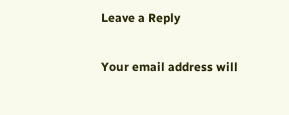Leave a Reply

Your email address will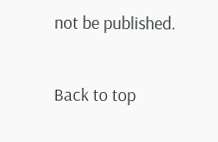not be published.

Back to top